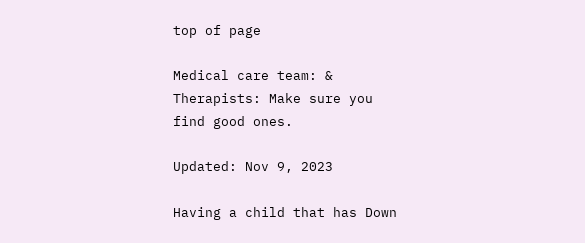top of page

Medical care team: & Therapists: Make sure you find good ones.

Updated: Nov 9, 2023

Having a child that has Down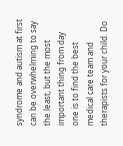syndrome and autism at first can be overwhelming to say the least, but the most important thing from day one is to find the best medical care team and therapists for your child. Do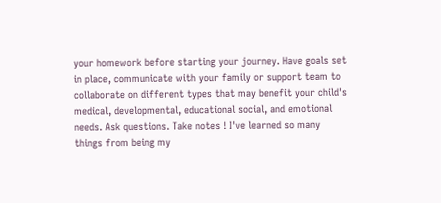your homework before starting your journey. Have goals set in place, communicate with your family or support team to collaborate on different types that may benefit your child's medical, developmental, educational social, and emotional needs. Ask questions. Take notes ! I've learned so many things from being my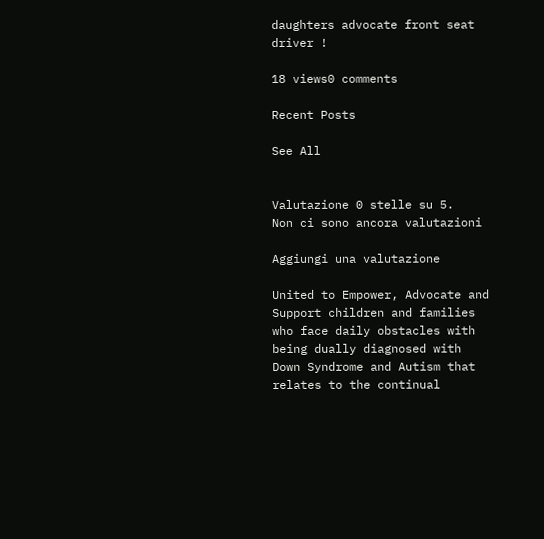daughters advocate front seat driver !

18 views0 comments

Recent Posts

See All


Valutazione 0 stelle su 5.
Non ci sono ancora valutazioni

Aggiungi una valutazione

United to Empower, Advocate and Support children and families who face daily obstacles with being dually diagnosed with Down Syndrome and Autism that relates to the continual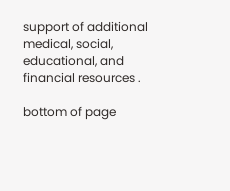support of additional medical, social, educational, and financial resources .

bottom of page